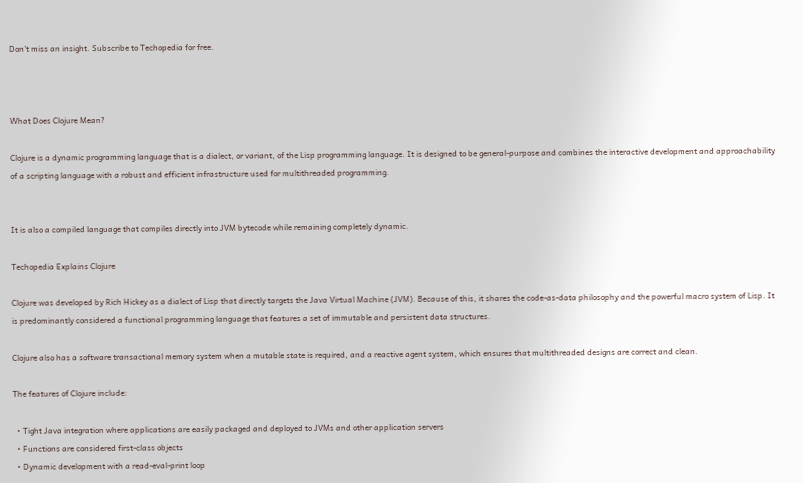Don't miss an insight. Subscribe to Techopedia for free.



What Does Clojure Mean?

Clojure is a dynamic programming language that is a dialect, or variant, of the Lisp programming language. It is designed to be general-purpose and combines the interactive development and approachability of a scripting language with a robust and efficient infrastructure used for multithreaded programming.


It is also a compiled language that compiles directly into JVM bytecode while remaining completely dynamic.

Techopedia Explains Clojure

Clojure was developed by Rich Hickey as a dialect of Lisp that directly targets the Java Virtual Machine (JVM). Because of this, it shares the code-as-data philosophy and the powerful macro system of Lisp. It is predominantly considered a functional programming language that features a set of immutable and persistent data structures.

Clojure also has a software transactional memory system when a mutable state is required, and a reactive agent system, which ensures that multithreaded designs are correct and clean.

The features of Clojure include:

  • Tight Java integration where applications are easily packaged and deployed to JVMs and other application servers
  • Functions are considered first-class objects
  • Dynamic development with a read-eval-print loop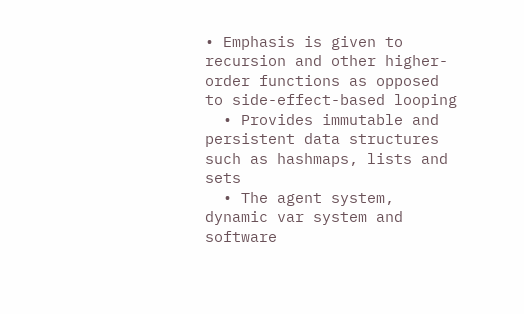• Emphasis is given to recursion and other higher-order functions as opposed to side-effect-based looping
  • Provides immutable and persistent data structures such as hashmaps, lists and sets
  • The agent system, dynamic var system and software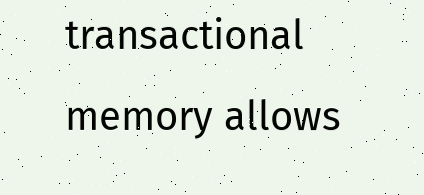transactional memory allows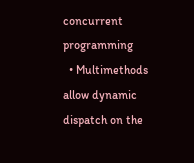concurrent programming
  • Multimethods allow dynamic dispatch on the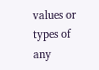values or types of any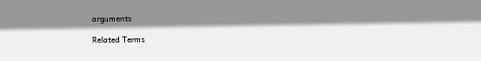arguments

Related Terms